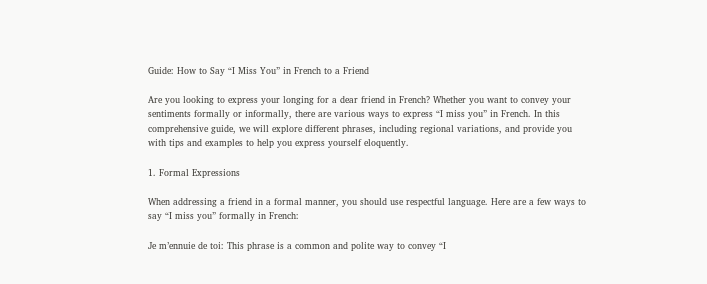Guide: How to Say “I Miss You” in French to a Friend

Are you looking to express your longing for a dear friend in French? Whether you want to convey your sentiments formally or informally, there are various ways to express “I miss you” in French. In this comprehensive guide, we will explore different phrases, including regional variations, and provide you with tips and examples to help you express yourself eloquently.

1. Formal Expressions

When addressing a friend in a formal manner, you should use respectful language. Here are a few ways to say “I miss you” formally in French:

Je m’ennuie de toi: This phrase is a common and polite way to convey “I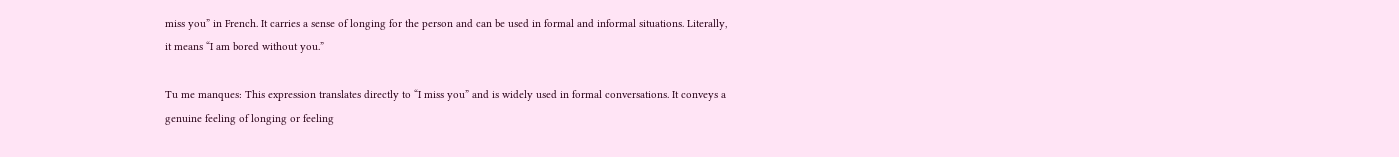miss you” in French. It carries a sense of longing for the person and can be used in formal and informal situations. Literally, it means “I am bored without you.”

Tu me manques: This expression translates directly to “I miss you” and is widely used in formal conversations. It conveys a genuine feeling of longing or feeling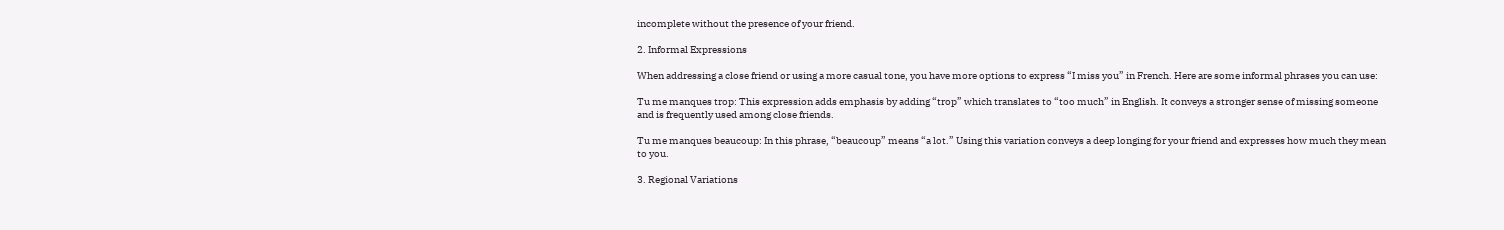incomplete without the presence of your friend.

2. Informal Expressions

When addressing a close friend or using a more casual tone, you have more options to express “I miss you” in French. Here are some informal phrases you can use:

Tu me manques trop: This expression adds emphasis by adding “trop” which translates to “too much” in English. It conveys a stronger sense of missing someone and is frequently used among close friends.

Tu me manques beaucoup: In this phrase, “beaucoup” means “a lot.” Using this variation conveys a deep longing for your friend and expresses how much they mean to you.

3. Regional Variations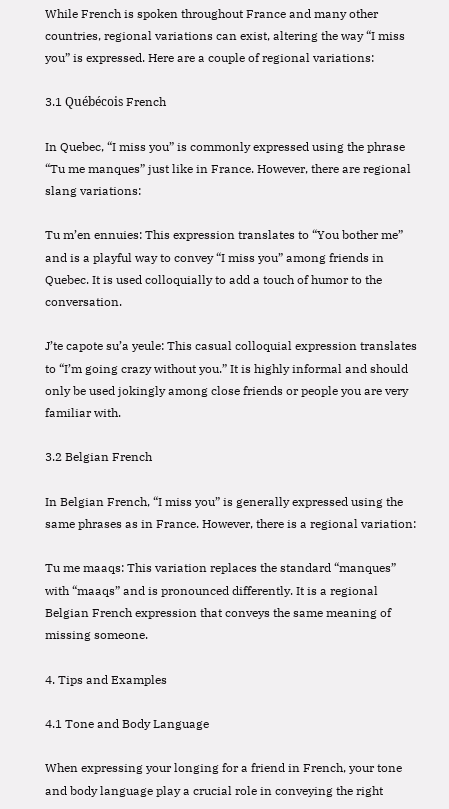While French is spoken throughout France and many other countries, regional variations can exist, altering the way “I miss you” is expressed. Here are a couple of regional variations:

3.1 Québécois French

In Quebec, “I miss you” is commonly expressed using the phrase “Tu me manques” just like in France. However, there are regional slang variations:

Tu m’en ennuies: This expression translates to “You bother me” and is a playful way to convey “I miss you” among friends in Quebec. It is used colloquially to add a touch of humor to the conversation.

J’te capote su’a yeule: This casual colloquial expression translates to “I’m going crazy without you.” It is highly informal and should only be used jokingly among close friends or people you are very familiar with.

3.2 Belgian French

In Belgian French, “I miss you” is generally expressed using the same phrases as in France. However, there is a regional variation:

Tu me maaqs: This variation replaces the standard “manques” with “maaqs” and is pronounced differently. It is a regional Belgian French expression that conveys the same meaning of missing someone.

4. Tips and Examples

4.1 Tone and Body Language

When expressing your longing for a friend in French, your tone and body language play a crucial role in conveying the right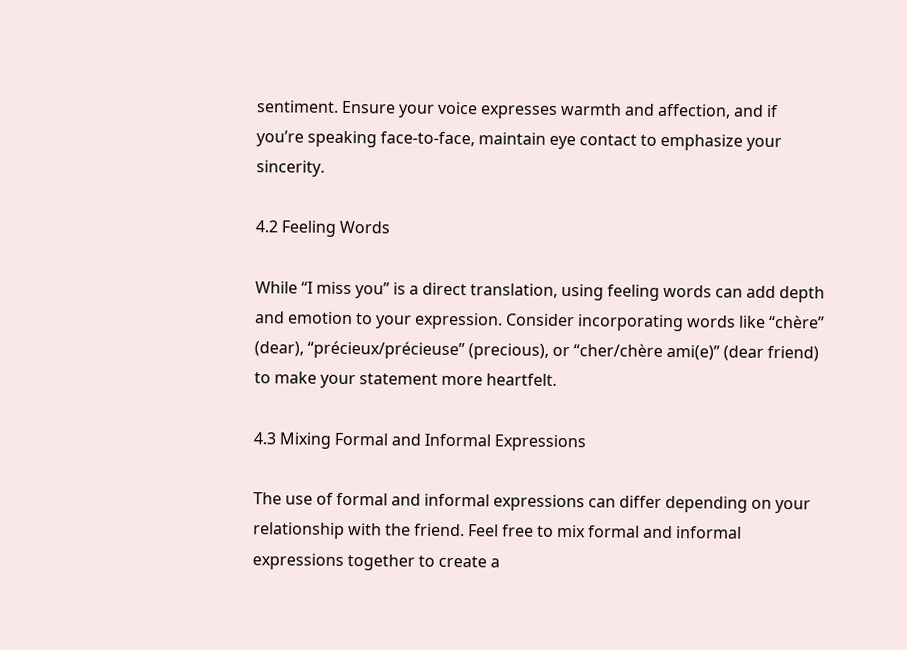sentiment. Ensure your voice expresses warmth and affection, and if you’re speaking face-to-face, maintain eye contact to emphasize your sincerity.

4.2 Feeling Words

While “I miss you” is a direct translation, using feeling words can add depth and emotion to your expression. Consider incorporating words like “chère” (dear), “précieux/précieuse” (precious), or “cher/chère ami(e)” (dear friend) to make your statement more heartfelt.

4.3 Mixing Formal and Informal Expressions

The use of formal and informal expressions can differ depending on your relationship with the friend. Feel free to mix formal and informal expressions together to create a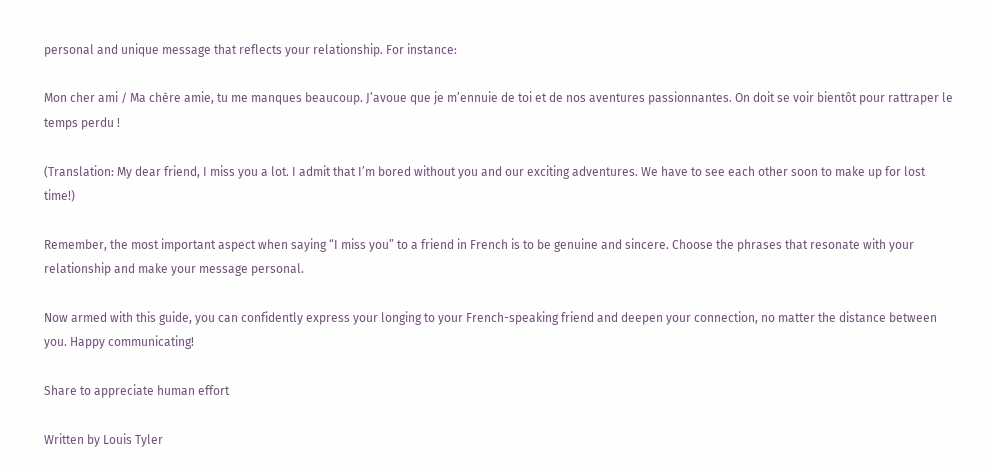personal and unique message that reflects your relationship. For instance:

Mon cher ami / Ma chère amie, tu me manques beaucoup. J’avoue que je m’ennuie de toi et de nos aventures passionnantes. On doit se voir bientôt pour rattraper le temps perdu !

(Translation: My dear friend, I miss you a lot. I admit that I’m bored without you and our exciting adventures. We have to see each other soon to make up for lost time!)

Remember, the most important aspect when saying “I miss you” to a friend in French is to be genuine and sincere. Choose the phrases that resonate with your relationship and make your message personal.

Now armed with this guide, you can confidently express your longing to your French-speaking friend and deepen your connection, no matter the distance between you. Happy communicating!

Share to appreciate human effort

Written by Louis Tyler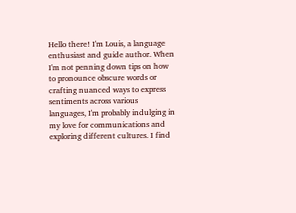Hello there! I'm Louis, a language enthusiast and guide author. When I'm not penning down tips on how to pronounce obscure words or crafting nuanced ways to express sentiments across various languages, I'm probably indulging in my love for communications and exploring different cultures. I find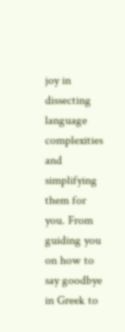joy in dissecting language complexities and simplifying them for you. From guiding you on how to say goodbye in Greek to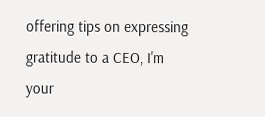offering tips on expressing gratitude to a CEO, I'm your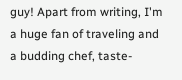guy! Apart from writing, I'm a huge fan of traveling and a budding chef, taste-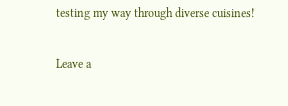testing my way through diverse cuisines!

Leave a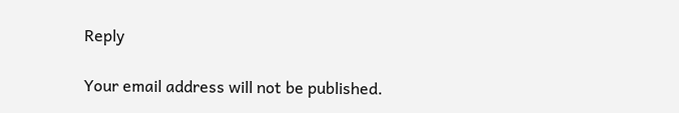Reply

Your email address will not be published.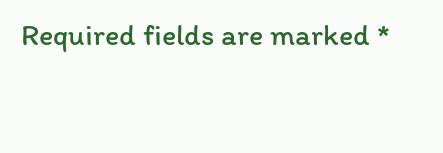Required fields are marked *